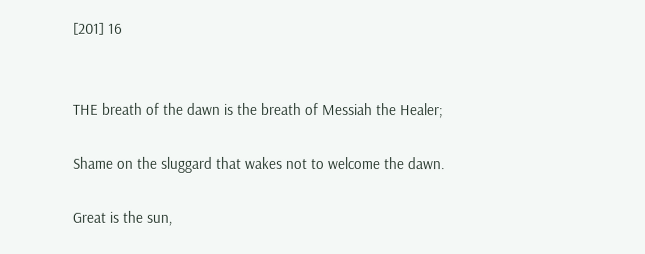[201] 16


THE breath of the dawn is the breath of Messiah the Healer;

Shame on the sluggard that wakes not to welcome the dawn.

Great is the sun,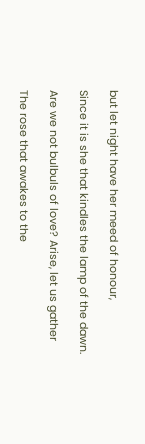but let night have her meed of honour,

Since it is she that kindles the lamp of the dawn.

Are we not bulbuls of love? Arise, let us gather

The rose that awakes to the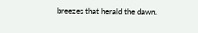breezes that herald the dawn.